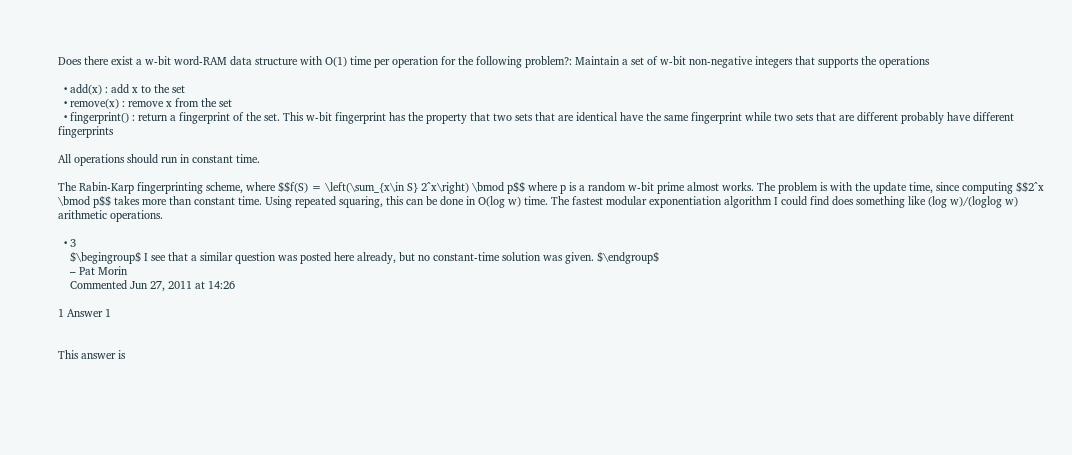Does there exist a w-bit word-RAM data structure with O(1) time per operation for the following problem?: Maintain a set of w-bit non-negative integers that supports the operations

  • add(x) : add x to the set
  • remove(x) : remove x from the set
  • fingerprint() : return a fingerprint of the set. This w-bit fingerprint has the property that two sets that are identical have the same fingerprint while two sets that are different probably have different fingerprints

All operations should run in constant time.

The Rabin-Karp fingerprinting scheme, where $$f(S) = \left(\sum_{x\in S} 2^x\right) \bmod p$$ where p is a random w-bit prime almost works. The problem is with the update time, since computing $$2^x \bmod p$$ takes more than constant time. Using repeated squaring, this can be done in O(log w) time. The fastest modular exponentiation algorithm I could find does something like (log w)/(loglog w) arithmetic operations.

  • 3
    $\begingroup$ I see that a similar question was posted here already, but no constant-time solution was given. $\endgroup$
    – Pat Morin
    Commented Jun 27, 2011 at 14:26

1 Answer 1


This answer is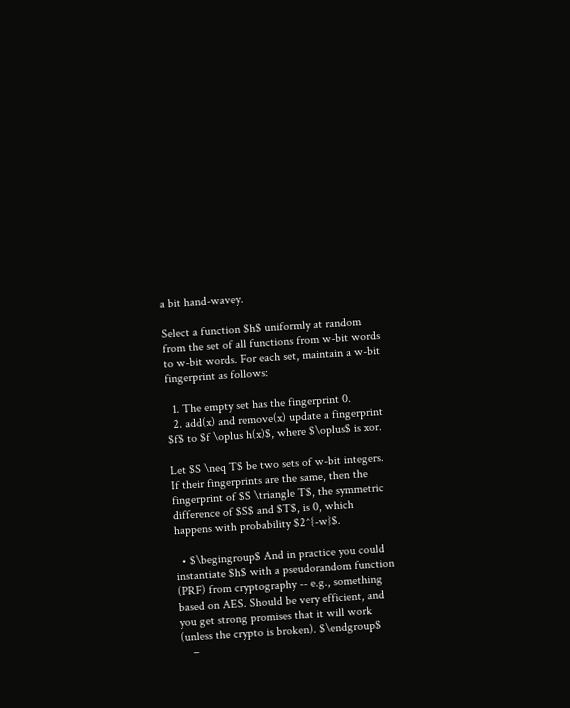a bit hand-wavey.

Select a function $h$ uniformly at random from the set of all functions from w-bit words to w-bit words. For each set, maintain a w-bit fingerprint as follows:

  1. The empty set has the fingerprint 0.
  2. add(x) and remove(x) update a fingerprint $f$ to $f \oplus h(x)$, where $\oplus$ is xor.

Let $S \neq T$ be two sets of w-bit integers. If their fingerprints are the same, then the fingerprint of $S \triangle T$, the symmetric difference of $S$ and $T$, is 0, which happens with probability $2^{-w}$.

  • $\begingroup$ And in practice you could instantiate $h$ with a pseudorandom function (PRF) from cryptography -- e.g., something based on AES. Should be very efficient, and you get strong promises that it will work (unless the crypto is broken). $\endgroup$
    –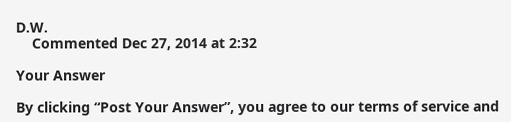D.W.
    Commented Dec 27, 2014 at 2:32

Your Answer

By clicking “Post Your Answer”, you agree to our terms of service and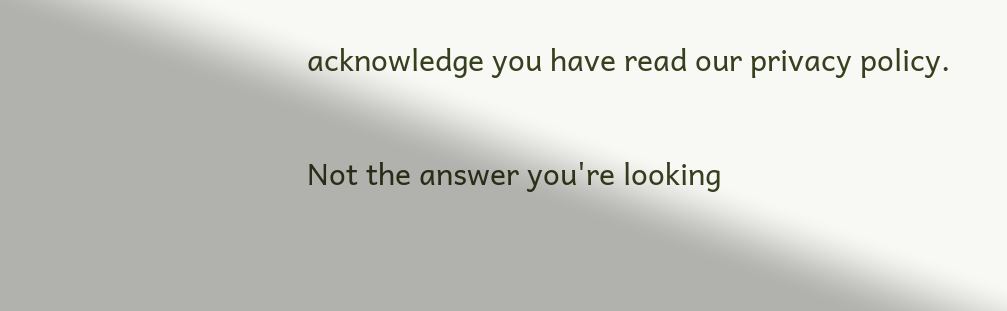acknowledge you have read our privacy policy.

Not the answer you're looking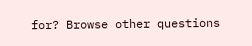for? Browse other questions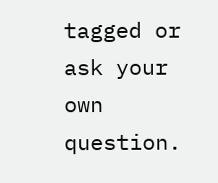tagged or ask your own question.